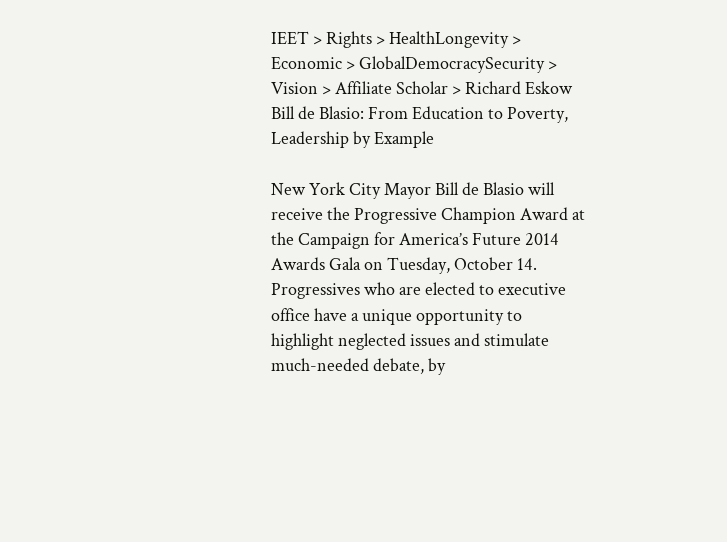IEET > Rights > HealthLongevity > Economic > GlobalDemocracySecurity > Vision > Affiliate Scholar > Richard Eskow
Bill de Blasio: From Education to Poverty, Leadership by Example

New York City Mayor Bill de Blasio will receive the Progressive Champion Award at the Campaign for America’s Future 2014 Awards Gala on Tuesday, October 14. Progressives who are elected to executive office have a unique opportunity to highlight neglected issues and stimulate much-needed debate, by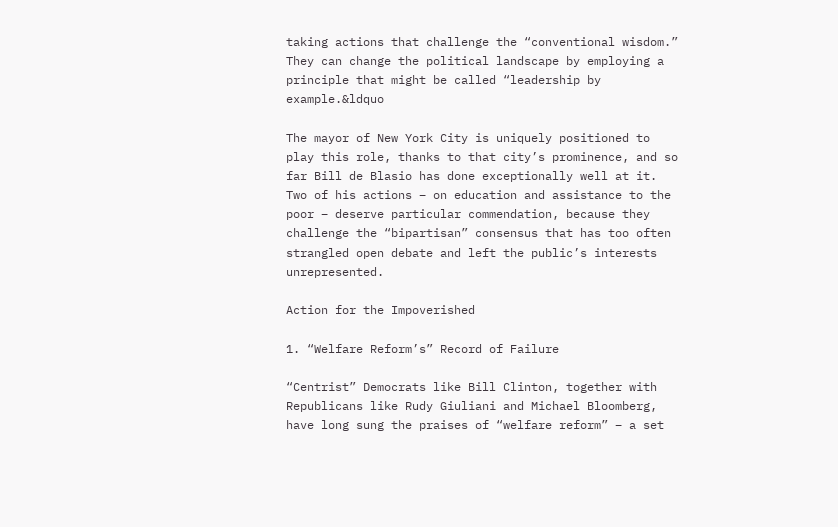taking actions that challenge the “conventional wisdom.” They can change the political landscape by employing a principle that might be called “leadership by example.&ldquo

The mayor of New York City is uniquely positioned to play this role, thanks to that city’s prominence, and so far Bill de Blasio has done exceptionally well at it. Two of his actions – on education and assistance to the poor – deserve particular commendation, because they challenge the “bipartisan” consensus that has too often strangled open debate and left the public’s interests unrepresented.

Action for the Impoverished

1. “Welfare Reform’s” Record of Failure

“Centrist” Democrats like Bill Clinton, together with Republicans like Rudy Giuliani and Michael Bloomberg, have long sung the praises of “welfare reform” – a set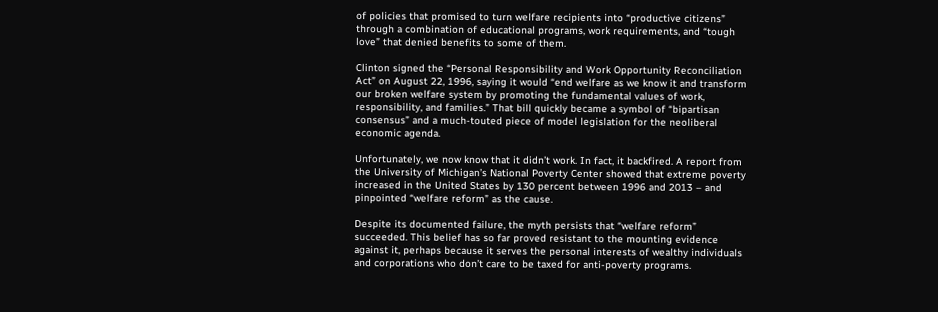of policies that promised to turn welfare recipients into “productive citizens” through a combination of educational programs, work requirements, and “tough love” that denied benefits to some of them.

Clinton signed the “Personal Responsibility and Work Opportunity Reconciliation Act” on August 22, 1996, saying it would “end welfare as we know it and transform our broken welfare system by promoting the fundamental values of work, responsibility, and families.” That bill quickly became a symbol of “bipartisan consensus” and a much-touted piece of model legislation for the neoliberal economic agenda.

Unfortunately, we now know that it didn’t work. In fact, it backfired. A report from the University of Michigan’s National Poverty Center showed that extreme poverty increased in the United States by 130 percent between 1996 and 2013 – and pinpointed “welfare reform” as the cause.

Despite its documented failure, the myth persists that “welfare reform” succeeded. This belief has so far proved resistant to the mounting evidence against it, perhaps because it serves the personal interests of wealthy individuals and corporations who don’t care to be taxed for anti-poverty programs.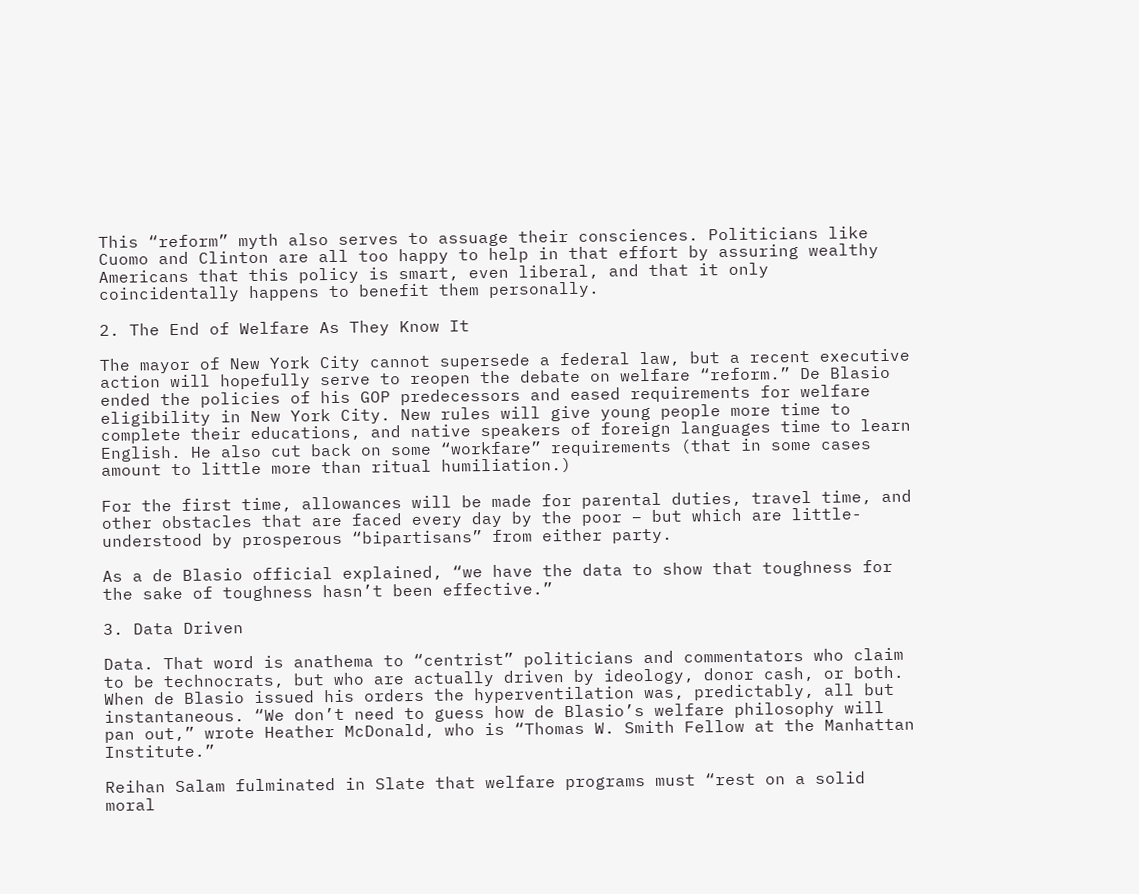This “reform” myth also serves to assuage their consciences. Politicians like Cuomo and Clinton are all too happy to help in that effort by assuring wealthy Americans that this policy is smart, even liberal, and that it only coincidentally happens to benefit them personally.

2. The End of Welfare As They Know It

The mayor of New York City cannot supersede a federal law, but a recent executive action will hopefully serve to reopen the debate on welfare “reform.” De Blasio ended the policies of his GOP predecessors and eased requirements for welfare eligibility in New York City. New rules will give young people more time to complete their educations, and native speakers of foreign languages time to learn English. He also cut back on some “workfare” requirements (that in some cases amount to little more than ritual humiliation.)

For the first time, allowances will be made for parental duties, travel time, and other obstacles that are faced every day by the poor – but which are little-understood by prosperous “bipartisans” from either party.

As a de Blasio official explained, “we have the data to show that toughness for the sake of toughness hasn’t been effective.”

3. Data Driven

Data. That word is anathema to “centrist” politicians and commentators who claim to be technocrats, but who are actually driven by ideology, donor cash, or both. When de Blasio issued his orders the hyperventilation was, predictably, all but instantaneous. “We don’t need to guess how de Blasio’s welfare philosophy will pan out,” wrote Heather McDonald, who is “Thomas W. Smith Fellow at the Manhattan Institute.”

Reihan Salam fulminated in Slate that welfare programs must “rest on a solid moral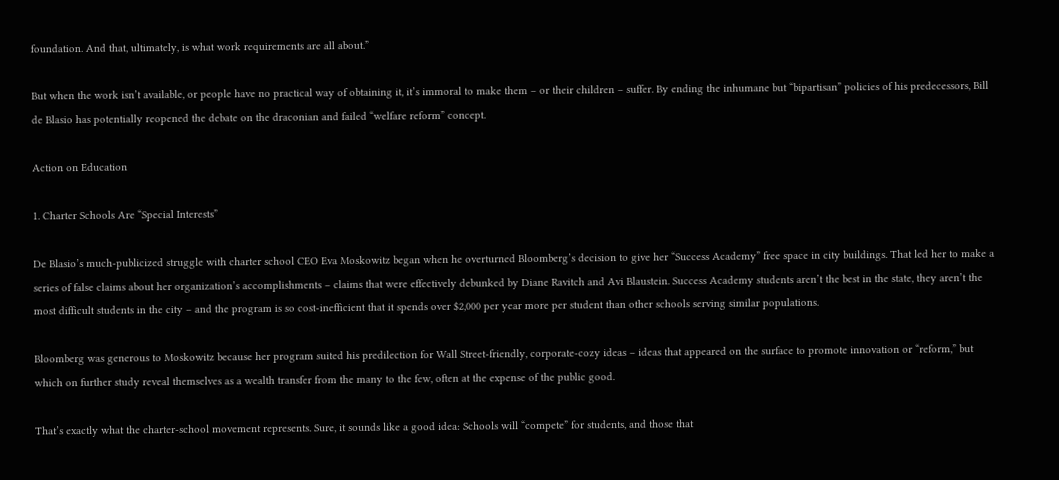foundation. And that, ultimately, is what work requirements are all about.”

But when the work isn’t available, or people have no practical way of obtaining it, it’s immoral to make them – or their children – suffer. By ending the inhumane but “bipartisan” policies of his predecessors, Bill de Blasio has potentially reopened the debate on the draconian and failed “welfare reform” concept.

Action on Education

1. Charter Schools Are “Special Interests”

De Blasio’s much-publicized struggle with charter school CEO Eva Moskowitz began when he overturned Bloomberg’s decision to give her “Success Academy” free space in city buildings. That led her to make a series of false claims about her organization’s accomplishments – claims that were effectively debunked by Diane Ravitch and Avi Blaustein. Success Academy students aren’t the best in the state, they aren’t the most difficult students in the city – and the program is so cost-inefficient that it spends over $2,000 per year more per student than other schools serving similar populations.

Bloomberg was generous to Moskowitz because her program suited his predilection for Wall Street-friendly, corporate-cozy ideas – ideas that appeared on the surface to promote innovation or “reform,” but which on further study reveal themselves as a wealth transfer from the many to the few, often at the expense of the public good.

That’s exactly what the charter-school movement represents. Sure, it sounds like a good idea: Schools will “compete” for students, and those that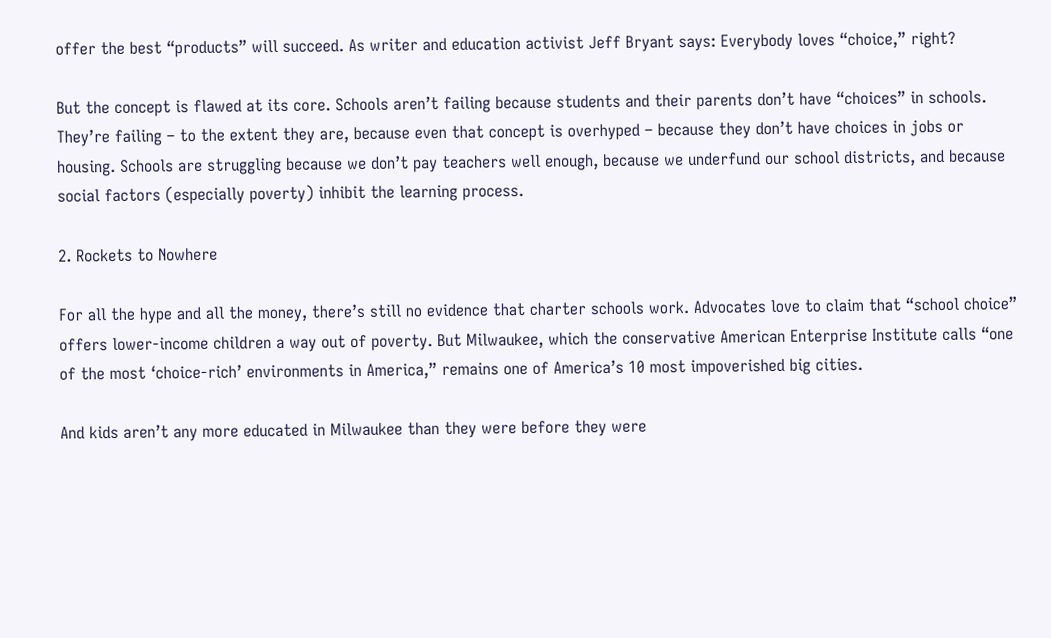offer the best “products” will succeed. As writer and education activist Jeff Bryant says: Everybody loves “choice,” right?

But the concept is flawed at its core. Schools aren’t failing because students and their parents don’t have “choices” in schools. They’re failing – to the extent they are, because even that concept is overhyped – because they don’t have choices in jobs or housing. Schools are struggling because we don’t pay teachers well enough, because we underfund our school districts, and because social factors (especially poverty) inhibit the learning process.

2. Rockets to Nowhere

For all the hype and all the money, there’s still no evidence that charter schools work. Advocates love to claim that “school choice” offers lower-income children a way out of poverty. But Milwaukee, which the conservative American Enterprise Institute calls “one of the most ‘choice-rich’ environments in America,” remains one of America’s 10 most impoverished big cities.

And kids aren’t any more educated in Milwaukee than they were before they were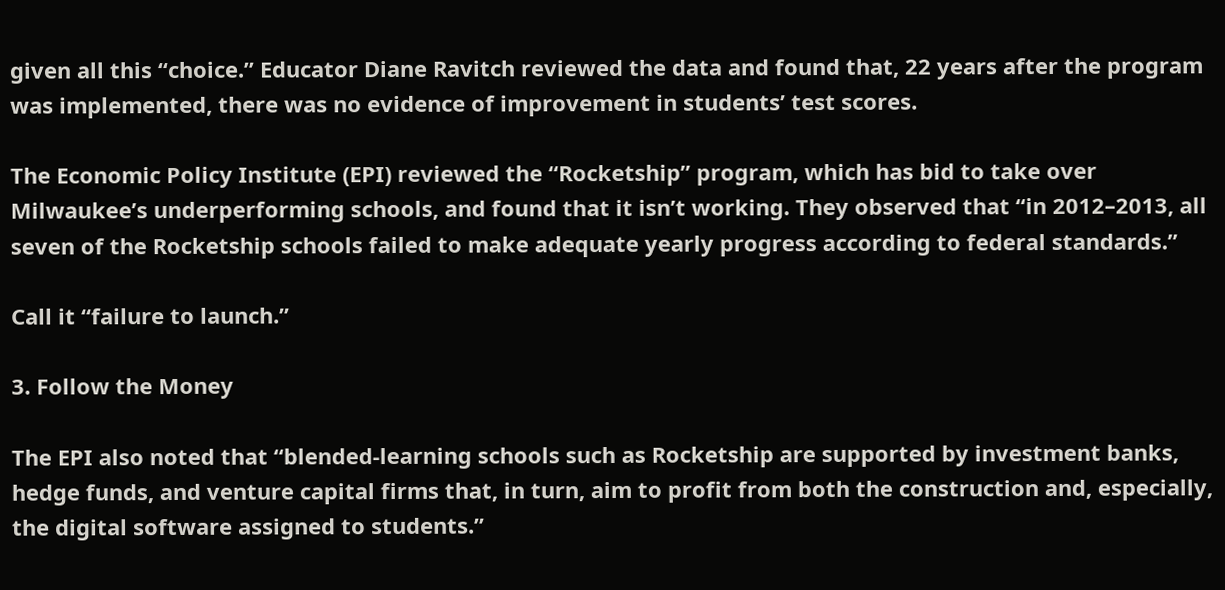given all this “choice.” Educator Diane Ravitch reviewed the data and found that, 22 years after the program was implemented, there was no evidence of improvement in students’ test scores.

The Economic Policy Institute (EPI) reviewed the “Rocketship” program, which has bid to take over Milwaukee’s underperforming schools, and found that it isn’t working. They observed that “in 2012–2013, all seven of the Rocketship schools failed to make adequate yearly progress according to federal standards.”

Call it “failure to launch.”

3. Follow the Money

The EPI also noted that “blended-learning schools such as Rocketship are supported by investment banks, hedge funds, and venture capital firms that, in turn, aim to profit from both the construction and, especially, the digital software assigned to students.”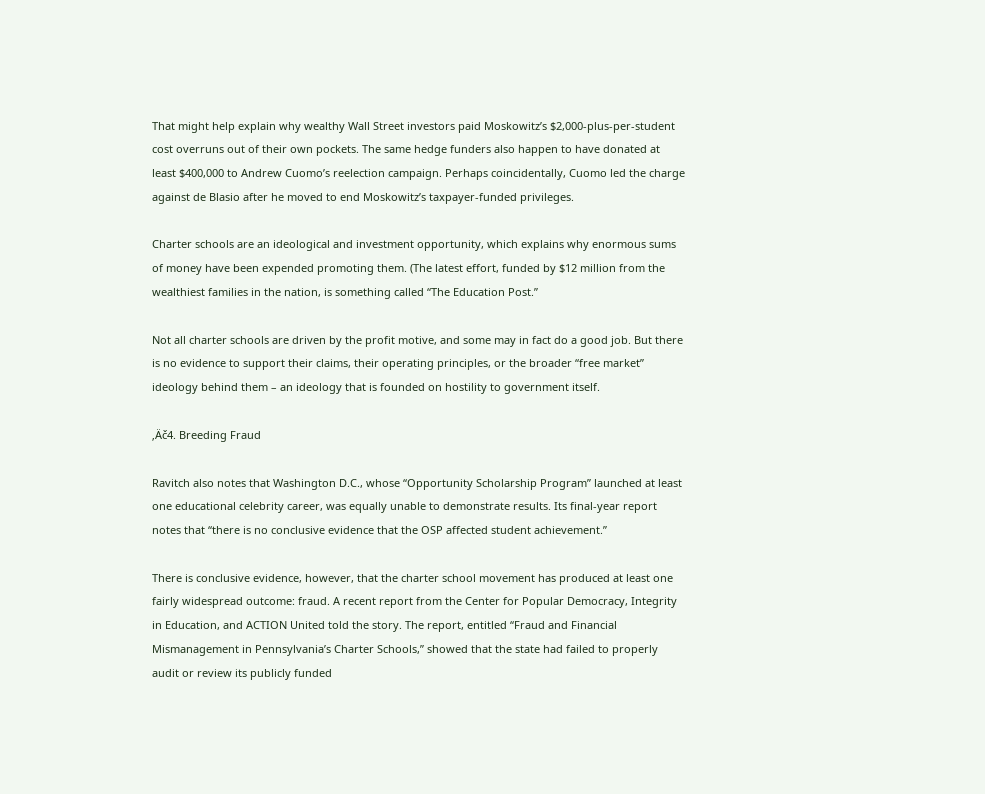That might help explain why wealthy Wall Street investors paid Moskowitz’s $2,000-plus-per-student cost overruns out of their own pockets. The same hedge funders also happen to have donated at least $400,000 to Andrew Cuomo’s reelection campaign. Perhaps coincidentally, Cuomo led the charge against de Blasio after he moved to end Moskowitz’s taxpayer-funded privileges.

Charter schools are an ideological and investment opportunity, which explains why enormous sums of money have been expended promoting them. (The latest effort, funded by $12 million from the wealthiest families in the nation, is something called “The Education Post.”

Not all charter schools are driven by the profit motive, and some may in fact do a good job. But there is no evidence to support their claims, their operating principles, or the broader “free market” ideology behind them – an ideology that is founded on hostility to government itself.

‚Äč4. Breeding Fraud

Ravitch also notes that Washington D.C., whose “Opportunity Scholarship Program” launched at least one educational celebrity career, was equally unable to demonstrate results. Its final-year report notes that “there is no conclusive evidence that the OSP affected student achievement.”

There is conclusive evidence, however, that the charter school movement has produced at least one fairly widespread outcome: fraud. A recent report from the Center for Popular Democracy, Integrity in Education, and ACTION United told the story. The report, entitled “Fraud and Financial Mismanagement in Pennsylvania’s Charter Schools,” showed that the state had failed to properly audit or review its publicly funded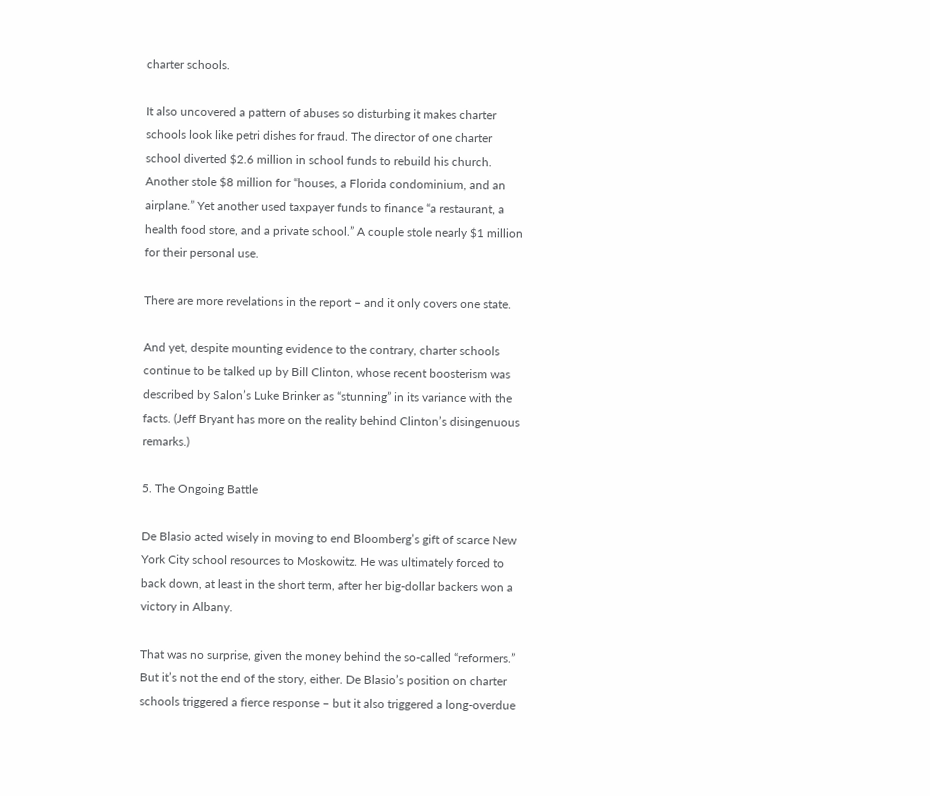charter schools.

It also uncovered a pattern of abuses so disturbing it makes charter schools look like petri dishes for fraud. The director of one charter school diverted $2.6 million in school funds to rebuild his church. Another stole $8 million for “houses, a Florida condominium, and an airplane.” Yet another used taxpayer funds to finance “a restaurant, a health food store, and a private school.” A couple stole nearly $1 million for their personal use.

There are more revelations in the report – and it only covers one state.

And yet, despite mounting evidence to the contrary, charter schools continue to be talked up by Bill Clinton, whose recent boosterism was described by Salon’s Luke Brinker as “stunning” in its variance with the facts. (Jeff Bryant has more on the reality behind Clinton’s disingenuous remarks.)

5. The Ongoing Battle

De Blasio acted wisely in moving to end Bloomberg’s gift of scarce New York City school resources to Moskowitz. He was ultimately forced to back down, at least in the short term, after her big-dollar backers won a victory in Albany.

That was no surprise, given the money behind the so-called “reformers.” But it’s not the end of the story, either. De Blasio’s position on charter schools triggered a fierce response – but it also triggered a long-overdue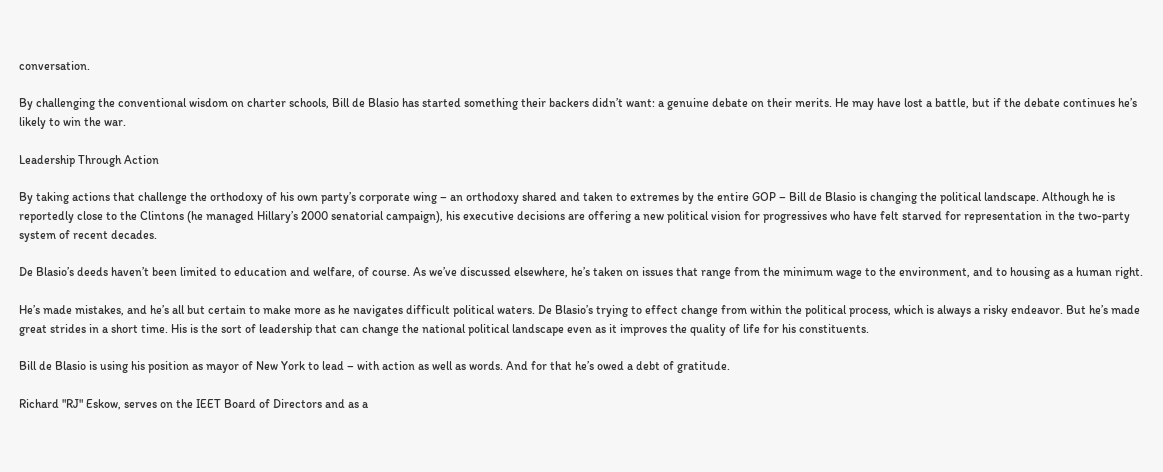conversation.

By challenging the conventional wisdom on charter schools, Bill de Blasio has started something their backers didn’t want: a genuine debate on their merits. He may have lost a battle, but if the debate continues he’s likely to win the war.

Leadership Through Action

By taking actions that challenge the orthodoxy of his own party’s corporate wing – an orthodoxy shared and taken to extremes by the entire GOP – Bill de Blasio is changing the political landscape. Although he is reportedly close to the Clintons (he managed Hillary’s 2000 senatorial campaign), his executive decisions are offering a new political vision for progressives who have felt starved for representation in the two-party system of recent decades.

De Blasio’s deeds haven’t been limited to education and welfare, of course. As we’ve discussed elsewhere, he’s taken on issues that range from the minimum wage to the environment, and to housing as a human right.

He’s made mistakes, and he’s all but certain to make more as he navigates difficult political waters. De Blasio’s trying to effect change from within the political process, which is always a risky endeavor. But he’s made great strides in a short time. His is the sort of leadership that can change the national political landscape even as it improves the quality of life for his constituents.

Bill de Blasio is using his position as mayor of New York to lead – with action as well as words. And for that he’s owed a debt of gratitude.

Richard "RJ" Eskow, serves on the IEET Board of Directors and as a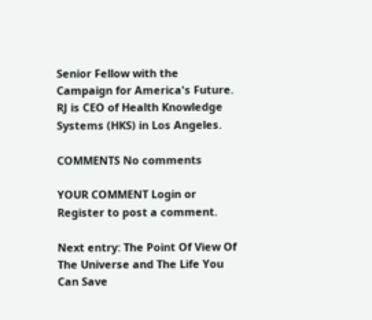Senior Fellow with the Campaign for America's Future. RJ is CEO of Health Knowledge Systems (HKS) in Los Angeles.

COMMENTS No comments

YOUR COMMENT Login or Register to post a comment.

Next entry: The Point Of View Of The Universe and The Life You Can Save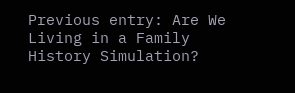Previous entry: Are We Living in a Family History Simulation?